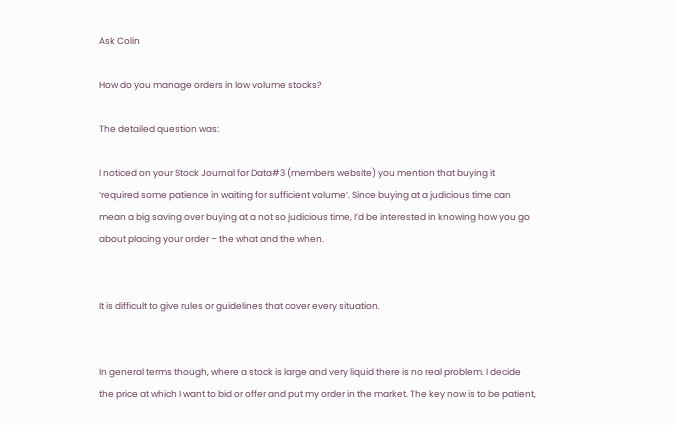Ask Colin

How do you manage orders in low volume stocks?

The detailed question was:

I noticed on your Stock Journal for Data#3 (members website) you mention that buying it ‘required some patience in waiting for sufficient volume’. Since buying at a judicious time can mean a big saving over buying at a not so judicious time, I’d be interested in knowing how you go about placing your order – the what and the when.


It is difficult to give rules or guidelines that cover every situation.


In general terms though, where a stock is large and very liquid there is no real problem. I decide the price at which I want to bid or offer and put my order in the market. The key now is to be patient,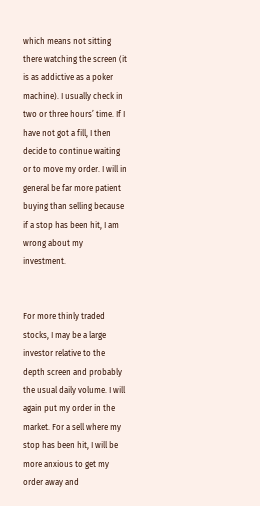which means not sitting there watching the screen (it is as addictive as a poker machine). I usually check in two or three hours’ time. If I have not got a fill, I then decide to continue waiting or to move my order. I will in general be far more patient buying than selling because if a stop has been hit, I am wrong about my investment.


For more thinly traded stocks, I may be a large investor relative to the depth screen and probably the usual daily volume. I will again put my order in the market. For a sell where my stop has been hit, I will be more anxious to get my order away and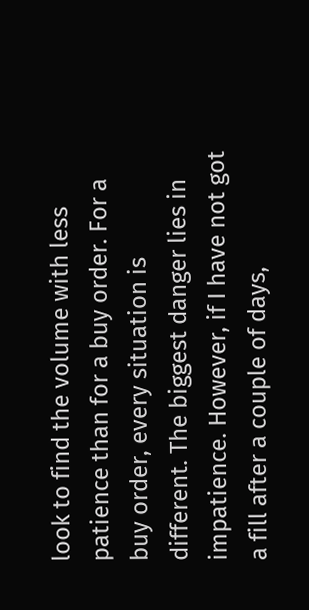look to find the volume with less patience than for a buy order. For a buy order, every situation is different. The biggest danger lies in impatience. However, if I have not got a fill after a couple of days,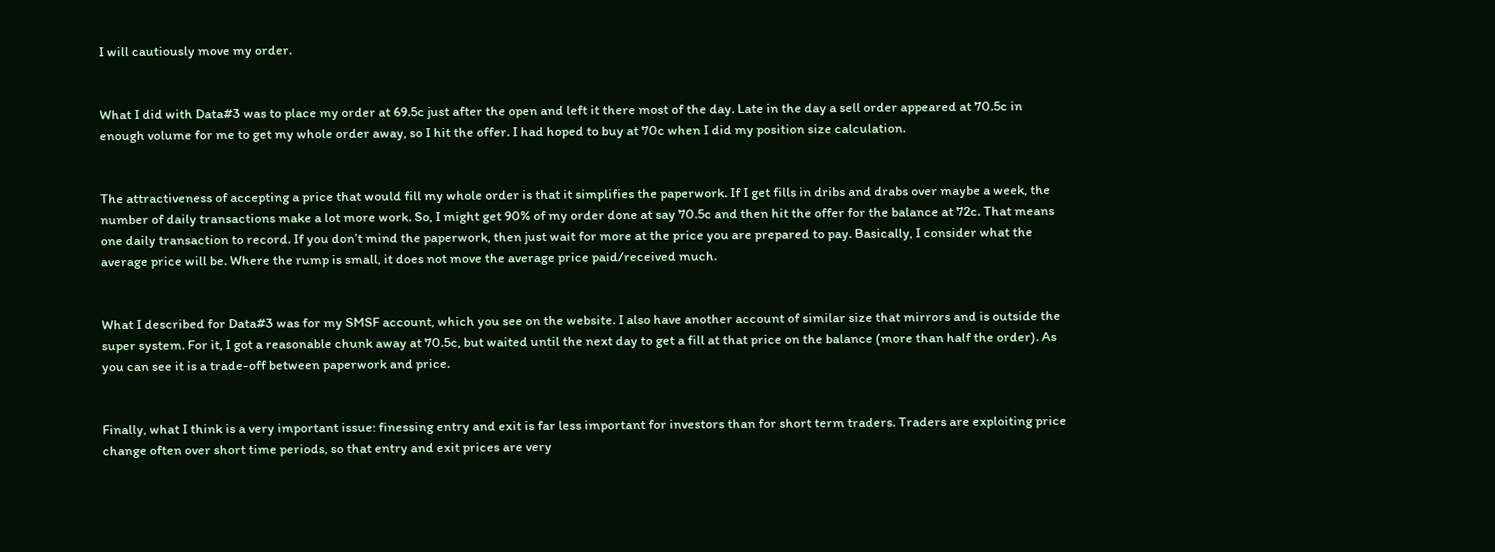I will cautiously move my order.


What I did with Data#3 was to place my order at 69.5c just after the open and left it there most of the day. Late in the day a sell order appeared at 70.5c in enough volume for me to get my whole order away, so I hit the offer. I had hoped to buy at 70c when I did my position size calculation.


The attractiveness of accepting a price that would fill my whole order is that it simplifies the paperwork. If I get fills in dribs and drabs over maybe a week, the number of daily transactions make a lot more work. So, I might get 90% of my order done at say 70.5c and then hit the offer for the balance at 72c. That means one daily transaction to record. If you don’t mind the paperwork, then just wait for more at the price you are prepared to pay. Basically, I consider what the average price will be. Where the rump is small, it does not move the average price paid/received much.


What I described for Data#3 was for my SMSF account, which you see on the website. I also have another account of similar size that mirrors and is outside the super system. For it, I got a reasonable chunk away at 70.5c, but waited until the next day to get a fill at that price on the balance (more than half the order). As you can see it is a trade-off between paperwork and price.


Finally, what I think is a very important issue: finessing entry and exit is far less important for investors than for short term traders. Traders are exploiting price change often over short time periods, so that entry and exit prices are very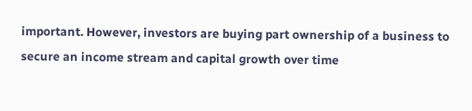important. However, investors are buying part ownership of a business to secure an income stream and capital growth over time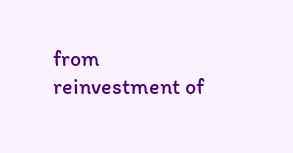from reinvestment of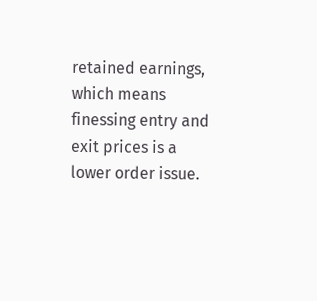retained earnings, which means finessing entry and exit prices is a lower order issue.